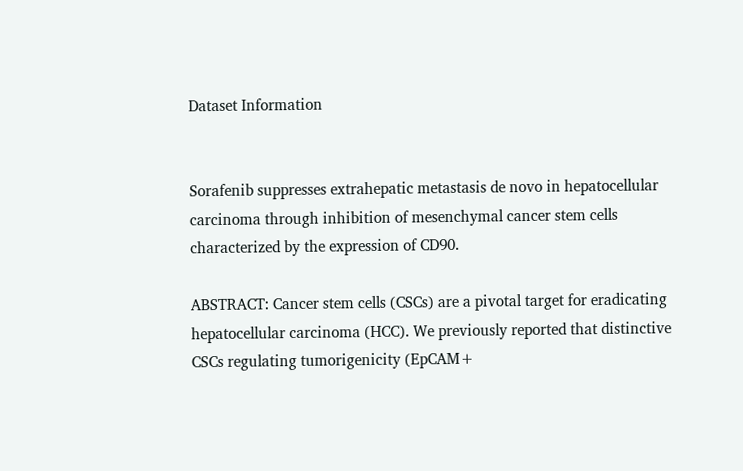Dataset Information


Sorafenib suppresses extrahepatic metastasis de novo in hepatocellular carcinoma through inhibition of mesenchymal cancer stem cells characterized by the expression of CD90.

ABSTRACT: Cancer stem cells (CSCs) are a pivotal target for eradicating hepatocellular carcinoma (HCC). We previously reported that distinctive CSCs regulating tumorigenicity (EpCAM+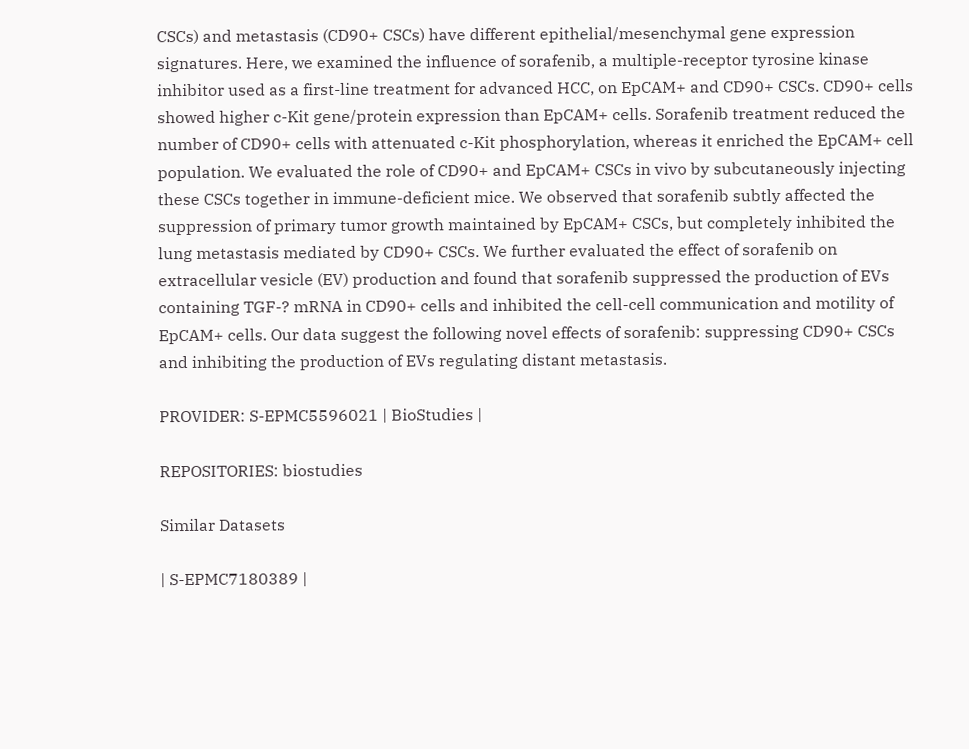CSCs) and metastasis (CD90+ CSCs) have different epithelial/mesenchymal gene expression signatures. Here, we examined the influence of sorafenib, a multiple-receptor tyrosine kinase inhibitor used as a first-line treatment for advanced HCC, on EpCAM+ and CD90+ CSCs. CD90+ cells showed higher c-Kit gene/protein expression than EpCAM+ cells. Sorafenib treatment reduced the number of CD90+ cells with attenuated c-Kit phosphorylation, whereas it enriched the EpCAM+ cell population. We evaluated the role of CD90+ and EpCAM+ CSCs in vivo by subcutaneously injecting these CSCs together in immune-deficient mice. We observed that sorafenib subtly affected the suppression of primary tumor growth maintained by EpCAM+ CSCs, but completely inhibited the lung metastasis mediated by CD90+ CSCs. We further evaluated the effect of sorafenib on extracellular vesicle (EV) production and found that sorafenib suppressed the production of EVs containing TGF-? mRNA in CD90+ cells and inhibited the cell-cell communication and motility of EpCAM+ cells. Our data suggest the following novel effects of sorafenib: suppressing CD90+ CSCs and inhibiting the production of EVs regulating distant metastasis.

PROVIDER: S-EPMC5596021 | BioStudies |

REPOSITORIES: biostudies

Similar Datasets

| S-EPMC7180389 |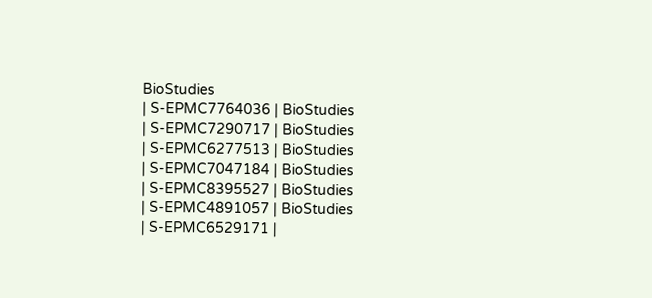BioStudies
| S-EPMC7764036 | BioStudies
| S-EPMC7290717 | BioStudies
| S-EPMC6277513 | BioStudies
| S-EPMC7047184 | BioStudies
| S-EPMC8395527 | BioStudies
| S-EPMC4891057 | BioStudies
| S-EPMC6529171 |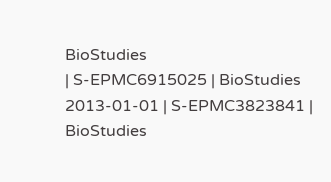BioStudies
| S-EPMC6915025 | BioStudies
2013-01-01 | S-EPMC3823841 | BioStudies